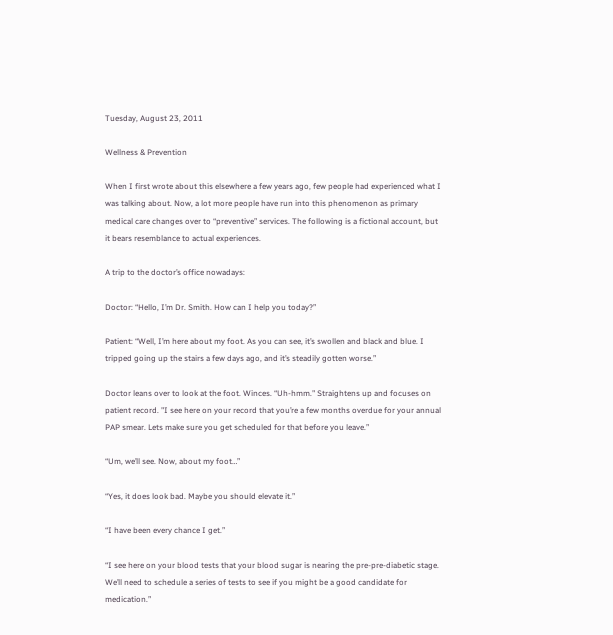Tuesday, August 23, 2011

Wellness & Prevention

When I first wrote about this elsewhere a few years ago, few people had experienced what I was talking about. Now, a lot more people have run into this phenomenon as primary medical care changes over to “preventive” services. The following is a fictional account, but it bears resemblance to actual experiences.

A trip to the doctor’s office nowadays:

Doctor: “Hello, I’m Dr. Smith. How can I help you today?”

Patient: “Well, I’m here about my foot. As you can see, it’s swollen and black and blue. I tripped going up the stairs a few days ago, and it’s steadily gotten worse.”

Doctor leans over to look at the foot. Winces. “Uh-hmm." Straightens up and focuses on patient record. "I see here on your record that you’re a few months overdue for your annual PAP smear. Lets make sure you get scheduled for that before you leave.”

“Um, we’ll see. Now, about my foot…”

“Yes, it does look bad. Maybe you should elevate it.”

“I have been every chance I get.”

“I see here on your blood tests that your blood sugar is nearing the pre-pre-diabetic stage. We’ll need to schedule a series of tests to see if you might be a good candidate for medication.”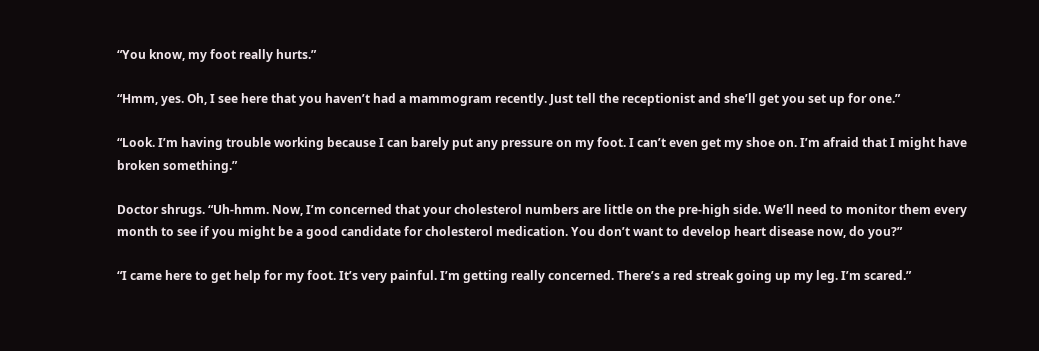“You know, my foot really hurts.”

“Hmm, yes. Oh, I see here that you haven’t had a mammogram recently. Just tell the receptionist and she’ll get you set up for one.”

“Look. I’m having trouble working because I can barely put any pressure on my foot. I can’t even get my shoe on. I’m afraid that I might have broken something.”

Doctor shrugs. “Uh-hmm. Now, I’m concerned that your cholesterol numbers are little on the pre-high side. We’ll need to monitor them every month to see if you might be a good candidate for cholesterol medication. You don’t want to develop heart disease now, do you?”

“I came here to get help for my foot. It’s very painful. I’m getting really concerned. There’s a red streak going up my leg. I’m scared.”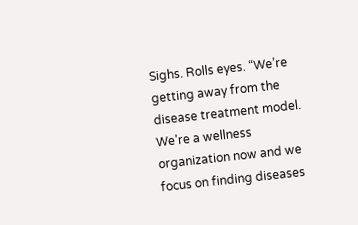Sighs. Rolls eyes. “We’re getting away from the disease treatment model. We’re a wellness organization now and we focus on finding diseases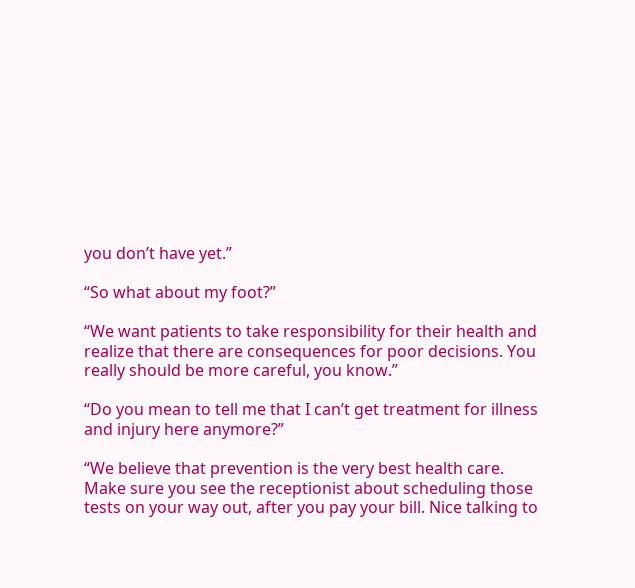you don’t have yet.”

“So what about my foot?”

“We want patients to take responsibility for their health and realize that there are consequences for poor decisions. You really should be more careful, you know.”

“Do you mean to tell me that I can’t get treatment for illness and injury here anymore?”

“We believe that prevention is the very best health care. Make sure you see the receptionist about scheduling those tests on your way out, after you pay your bill. Nice talking to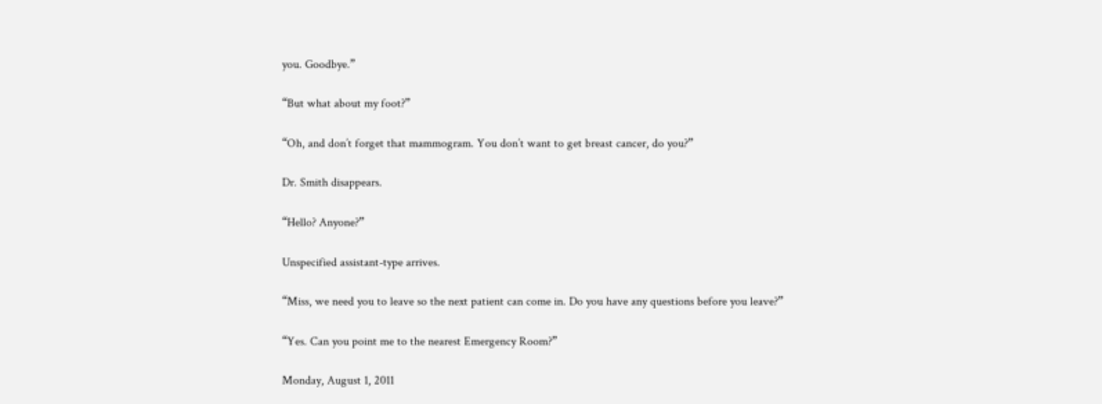you. Goodbye.”

“But what about my foot?”

“Oh, and don’t forget that mammogram. You don’t want to get breast cancer, do you?”

Dr. Smith disappears.

“Hello? Anyone?”

Unspecified assistant-type arrives.

“Miss, we need you to leave so the next patient can come in. Do you have any questions before you leave?”

“Yes. Can you point me to the nearest Emergency Room?”

Monday, August 1, 2011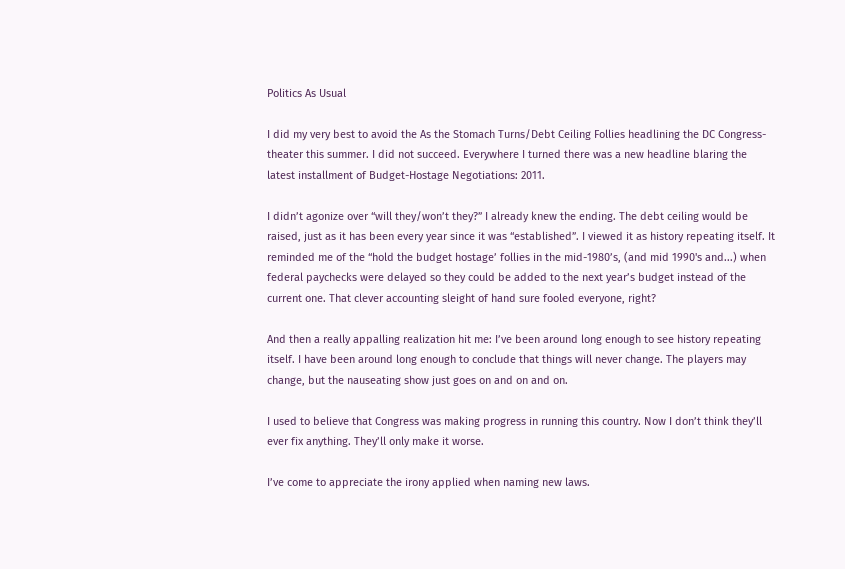Politics As Usual

I did my very best to avoid the As the Stomach Turns/Debt Ceiling Follies headlining the DC Congress-theater this summer. I did not succeed. Everywhere I turned there was a new headline blaring the latest installment of Budget-Hostage Negotiations: 2011.

I didn’t agonize over “will they/won’t they?” I already knew the ending. The debt ceiling would be raised, just as it has been every year since it was “established”. I viewed it as history repeating itself. It reminded me of the “hold the budget hostage’ follies in the mid-1980’s, (and mid 1990's and...) when federal paychecks were delayed so they could be added to the next year’s budget instead of the current one. That clever accounting sleight of hand sure fooled everyone, right?

And then a really appalling realization hit me: I’ve been around long enough to see history repeating itself. I have been around long enough to conclude that things will never change. The players may change, but the nauseating show just goes on and on and on.

I used to believe that Congress was making progress in running this country. Now I don’t think they’ll ever fix anything. They’ll only make it worse.

I’ve come to appreciate the irony applied when naming new laws.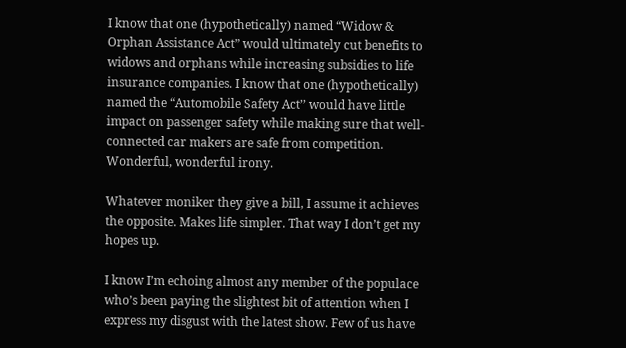I know that one (hypothetically) named “Widow & Orphan Assistance Act” would ultimately cut benefits to widows and orphans while increasing subsidies to life insurance companies. I know that one (hypothetically) named the “Automobile Safety Act’’ would have little impact on passenger safety while making sure that well-connected car makers are safe from competition. Wonderful, wonderful irony.

Whatever moniker they give a bill, I assume it achieves the opposite. Makes life simpler. That way I don’t get my hopes up.

I know I’m echoing almost any member of the populace who’s been paying the slightest bit of attention when I express my disgust with the latest show. Few of us have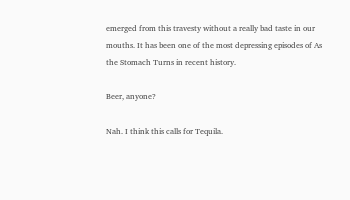emerged from this travesty without a really bad taste in our mouths. It has been one of the most depressing episodes of As the Stomach Turns in recent history.

Beer, anyone?

Nah. I think this calls for Tequila.